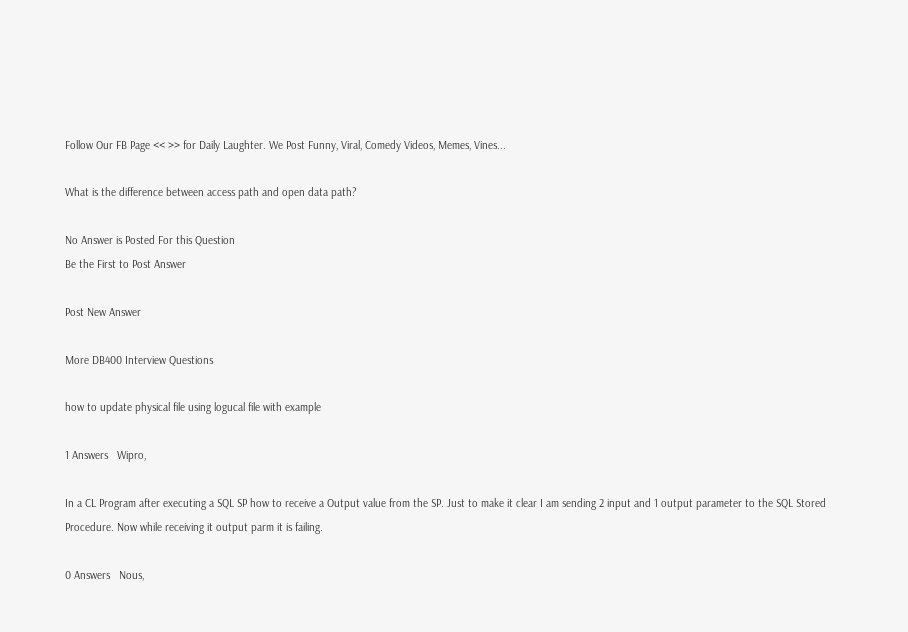Follow Our FB Page << >> for Daily Laughter. We Post Funny, Viral, Comedy Videos, Memes, Vines...

What is the difference between access path and open data path?

No Answer is Posted For this Question
Be the First to Post Answer

Post New Answer

More DB400 Interview Questions

how to update physical file using logucal file with example

1 Answers   Wipro,

In a CL Program after executing a SQL SP how to receive a Output value from the SP. Just to make it clear I am sending 2 input and 1 output parameter to the SQL Stored Procedure. Now while receiving it output parm it is failing.

0 Answers   Nous,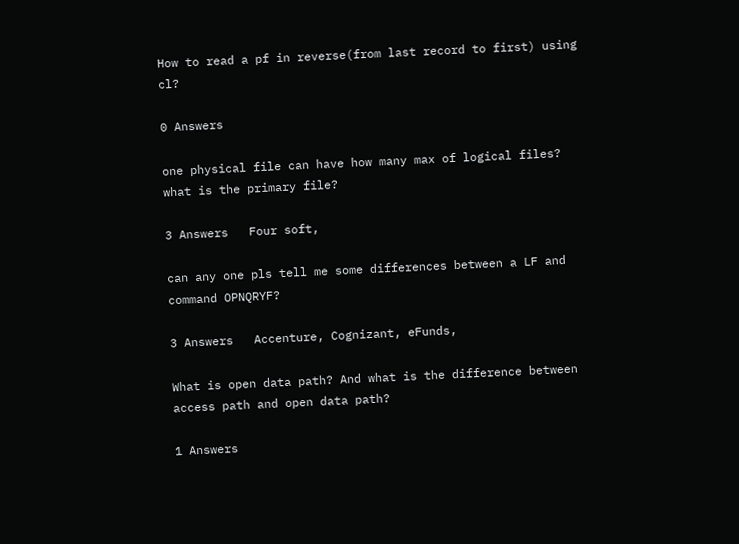How to read a pf in reverse(from last record to first) using cl?

0 Answers

one physical file can have how many max of logical files? what is the primary file?

3 Answers   Four soft,

can any one pls tell me some differences between a LF and command OPNQRYF?

3 Answers   Accenture, Cognizant, eFunds,

What is open data path? And what is the difference between access path and open data path?

1 Answers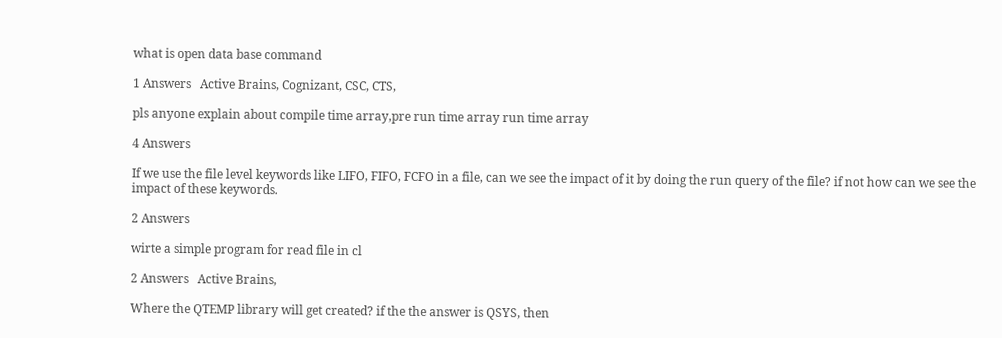what is open data base command

1 Answers   Active Brains, Cognizant, CSC, CTS,

pls anyone explain about compile time array,pre run time array run time array

4 Answers

If we use the file level keywords like LIFO, FIFO, FCFO in a file, can we see the impact of it by doing the run query of the file? if not how can we see the impact of these keywords.

2 Answers

wirte a simple program for read file in cl

2 Answers   Active Brains,

Where the QTEMP library will get created? if the the answer is QSYS, then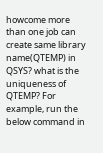howcome more than one job can create same library name(QTEMP) in QSYS? what is the uniqueness of QTEMP? For example, run the below command in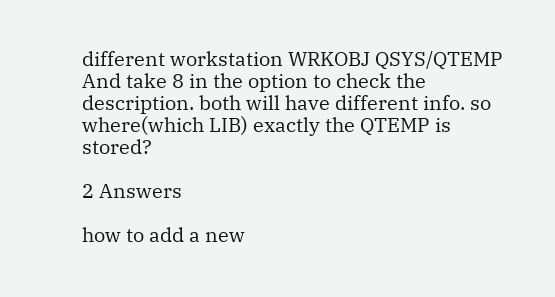different workstation WRKOBJ QSYS/QTEMP And take 8 in the option to check the description. both will have different info. so where(which LIB) exactly the QTEMP is stored?

2 Answers

how to add a new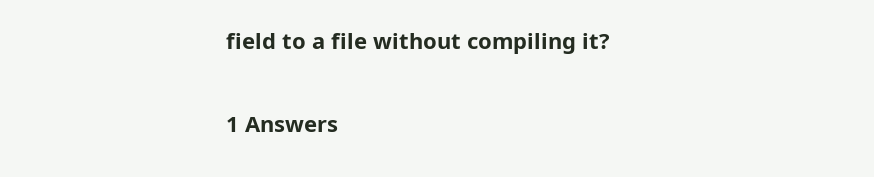field to a file without compiling it?

1 Answers